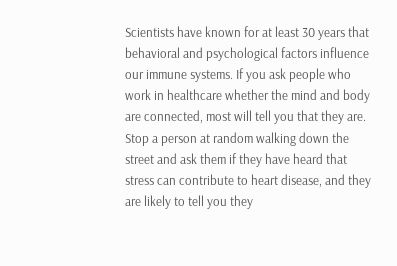Scientists have known for at least 30 years that behavioral and psychological factors influence our immune systems. If you ask people who work in healthcare whether the mind and body are connected, most will tell you that they are. Stop a person at random walking down the street and ask them if they have heard that stress can contribute to heart disease, and they are likely to tell you they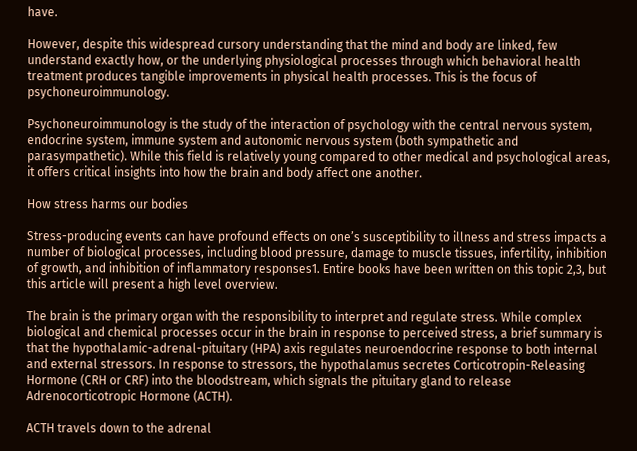have.

However, despite this widespread cursory understanding that the mind and body are linked, few understand exactly how, or the underlying physiological processes through which behavioral health treatment produces tangible improvements in physical health processes. This is the focus of psychoneuroimmunology.

Psychoneuroimmunology is the study of the interaction of psychology with the central nervous system, endocrine system, immune system and autonomic nervous system (both sympathetic and parasympathetic). While this field is relatively young compared to other medical and psychological areas, it offers critical insights into how the brain and body affect one another.

How stress harms our bodies

Stress-producing events can have profound effects on one’s susceptibility to illness and stress impacts a number of biological processes, including blood pressure, damage to muscle tissues, infertility, inhibition of growth, and inhibition of inflammatory responses1. Entire books have been written on this topic 2,3, but this article will present a high level overview.

The brain is the primary organ with the responsibility to interpret and regulate stress. While complex biological and chemical processes occur in the brain in response to perceived stress, a brief summary is that the hypothalamic-adrenal-pituitary (HPA) axis regulates neuroendocrine response to both internal and external stressors. In response to stressors, the hypothalamus secretes Corticotropin-Releasing Hormone (CRH or CRF) into the bloodstream, which signals the pituitary gland to release Adrenocorticotropic Hormone (ACTH).

ACTH travels down to the adrenal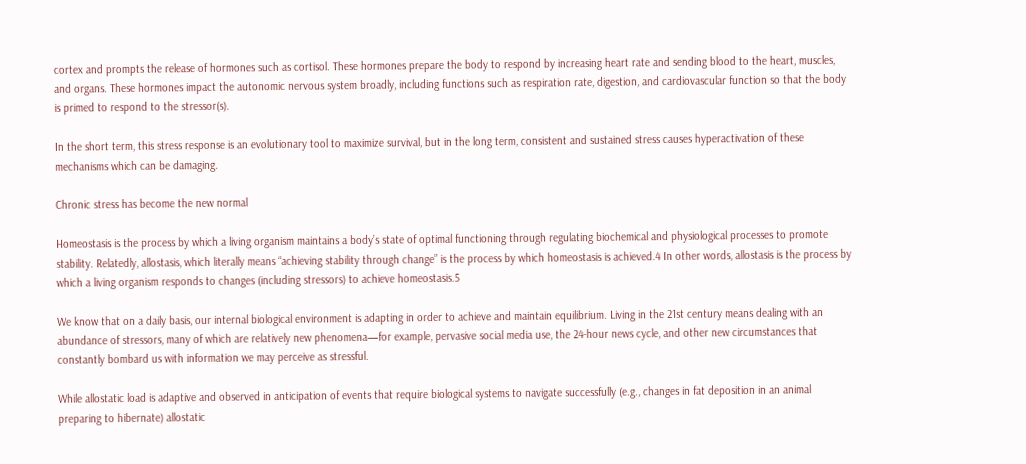cortex and prompts the release of hormones such as cortisol. These hormones prepare the body to respond by increasing heart rate and sending blood to the heart, muscles, and organs. These hormones impact the autonomic nervous system broadly, including functions such as respiration rate, digestion, and cardiovascular function so that the body is primed to respond to the stressor(s).

In the short term, this stress response is an evolutionary tool to maximize survival, but in the long term, consistent and sustained stress causes hyperactivation of these mechanisms which can be damaging.

Chronic stress has become the new normal

Homeostasis is the process by which a living organism maintains a body’s state of optimal functioning through regulating biochemical and physiological processes to promote stability. Relatedly, allostasis, which literally means “achieving stability through change” is the process by which homeostasis is achieved.4 In other words, allostasis is the process by which a living organism responds to changes (including stressors) to achieve homeostasis.5

We know that on a daily basis, our internal biological environment is adapting in order to achieve and maintain equilibrium. Living in the 21st century means dealing with an abundance of stressors, many of which are relatively new phenomena—for example, pervasive social media use, the 24-hour news cycle, and other new circumstances that constantly bombard us with information we may perceive as stressful.

While allostatic load is adaptive and observed in anticipation of events that require biological systems to navigate successfully (e.g., changes in fat deposition in an animal preparing to hibernate) allostatic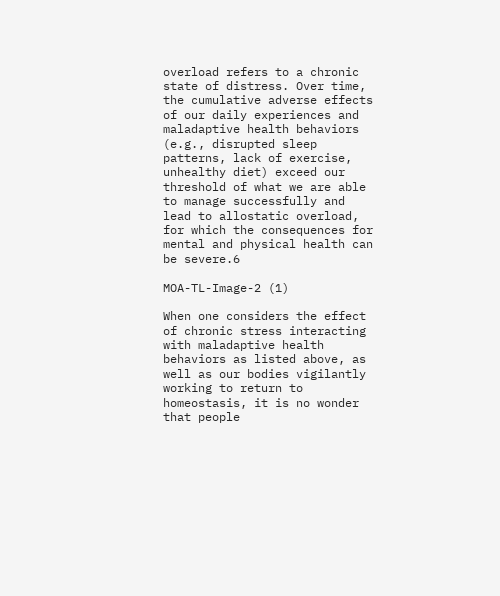overload refers to a chronic state of distress. Over time, the cumulative adverse effects of our daily experiences and maladaptive health behaviors (e.g., disrupted sleep patterns, lack of exercise, unhealthy diet) exceed our threshold of what we are able to manage successfully and lead to allostatic overload, for which the consequences for mental and physical health can be severe.6

MOA-TL-Image-2 (1)

When one considers the effect of chronic stress interacting with maladaptive health behaviors as listed above, as well as our bodies vigilantly working to return to homeostasis, it is no wonder that people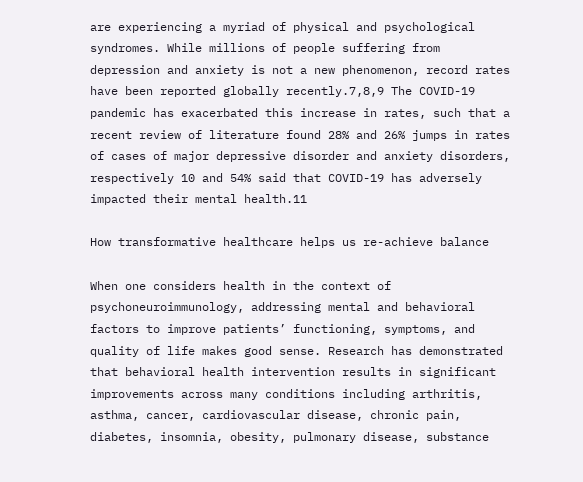are experiencing a myriad of physical and psychological syndromes. While millions of people suffering from depression and anxiety is not a new phenomenon, record rates have been reported globally recently.7,8,9 The COVID-19 pandemic has exacerbated this increase in rates, such that a recent review of literature found 28% and 26% jumps in rates of cases of major depressive disorder and anxiety disorders, respectively 10 and 54% said that COVID-19 has adversely impacted their mental health.11

How transformative healthcare helps us re-achieve balance

When one considers health in the context of psychoneuroimmunology, addressing mental and behavioral factors to improve patients’ functioning, symptoms, and quality of life makes good sense. Research has demonstrated that behavioral health intervention results in significant improvements across many conditions including arthritis, asthma, cancer, cardiovascular disease, chronic pain, diabetes, insomnia, obesity, pulmonary disease, substance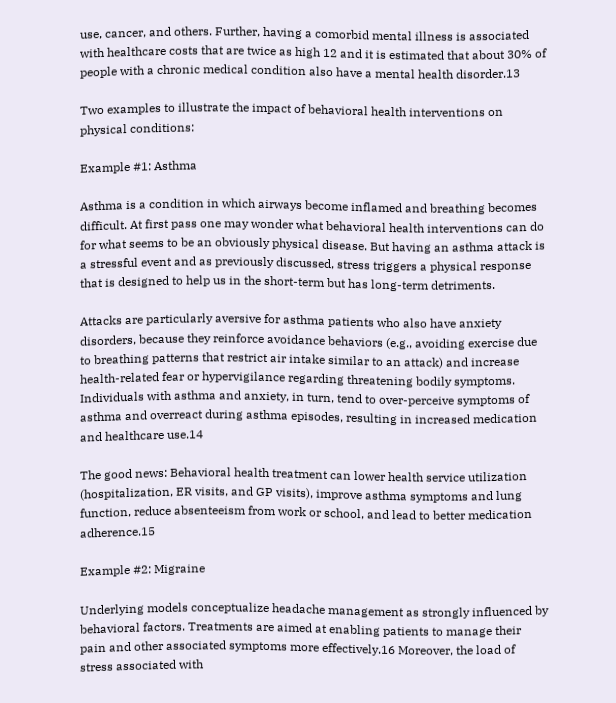use, cancer, and others. Further, having a comorbid mental illness is associated with healthcare costs that are twice as high 12 and it is estimated that about 30% of people with a chronic medical condition also have a mental health disorder.13

Two examples to illustrate the impact of behavioral health interventions on physical conditions:

Example #1: Asthma

Asthma is a condition in which airways become inflamed and breathing becomes difficult. At first pass one may wonder what behavioral health interventions can do for what seems to be an obviously physical disease. But having an asthma attack is a stressful event and as previously discussed, stress triggers a physical response that is designed to help us in the short-term but has long-term detriments.

Attacks are particularly aversive for asthma patients who also have anxiety disorders, because they reinforce avoidance behaviors (e.g., avoiding exercise due to breathing patterns that restrict air intake similar to an attack) and increase health-related fear or hypervigilance regarding threatening bodily symptoms. Individuals with asthma and anxiety, in turn, tend to over-perceive symptoms of asthma and overreact during asthma episodes, resulting in increased medication and healthcare use.14

The good news: Behavioral health treatment can lower health service utilization (hospitalization, ER visits, and GP visits), improve asthma symptoms and lung function, reduce absenteeism from work or school, and lead to better medication adherence.15

Example #2: Migraine

Underlying models conceptualize headache management as strongly influenced by behavioral factors. Treatments are aimed at enabling patients to manage their  pain and other associated symptoms more effectively.16 Moreover, the load of stress associated with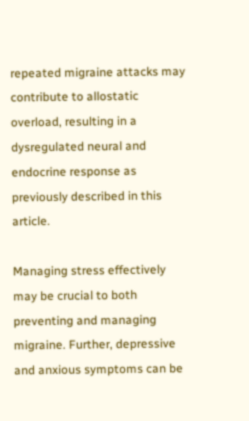repeated migraine attacks may contribute to allostatic overload, resulting in a dysregulated neural and endocrine response as previously described in this article.

Managing stress effectively may be crucial to both preventing and managing migraine. Further, depressive and anxious symptoms can be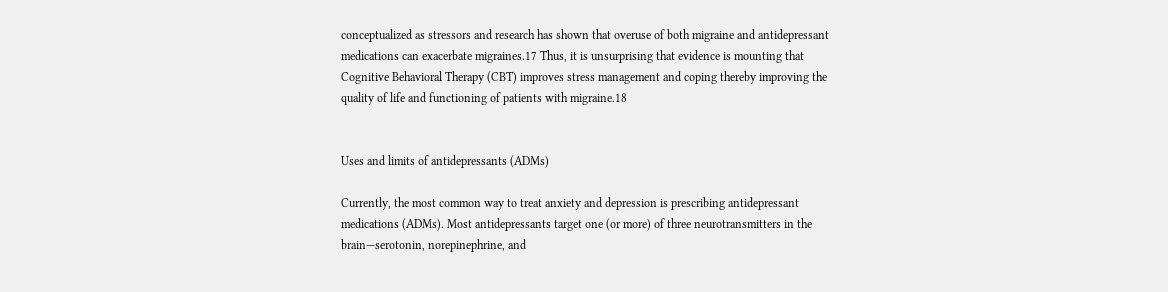conceptualized as stressors and research has shown that overuse of both migraine and antidepressant medications can exacerbate migraines.17 Thus, it is unsurprising that evidence is mounting that Cognitive Behavioral Therapy (CBT) improves stress management and coping thereby improving the quality of life and functioning of patients with migraine.18


Uses and limits of antidepressants (ADMs)

Currently, the most common way to treat anxiety and depression is prescribing antidepressant medications (ADMs). Most antidepressants target one (or more) of three neurotransmitters in the brain—serotonin, norepinephrine, and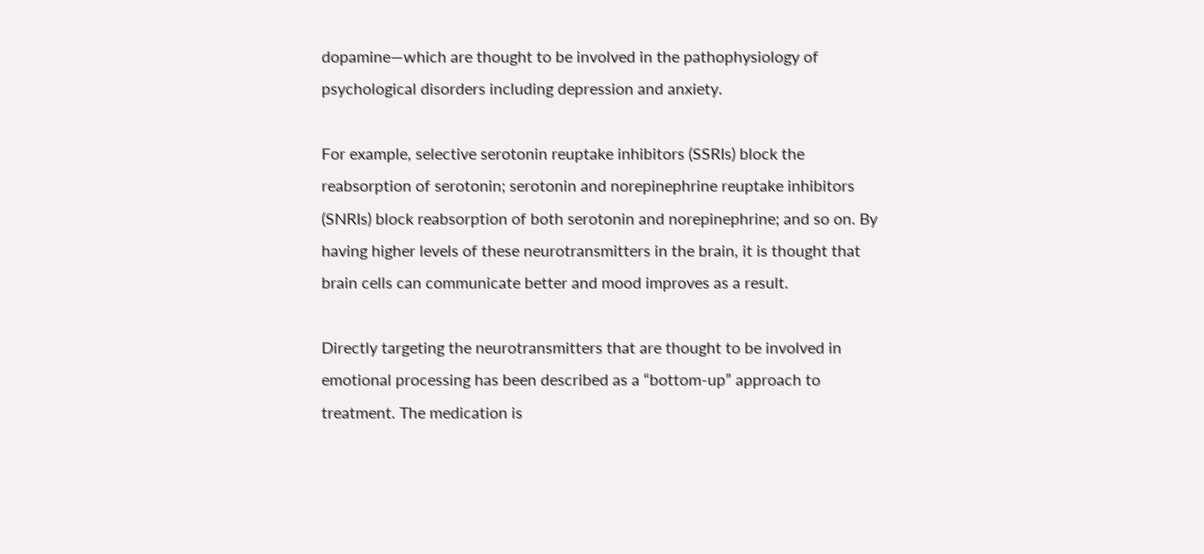dopamine—which are thought to be involved in the pathophysiology of psychological disorders including depression and anxiety.

For example, selective serotonin reuptake inhibitors (SSRIs) block the reabsorption of serotonin; serotonin and norepinephrine reuptake inhibitors (SNRIs) block reabsorption of both serotonin and norepinephrine; and so on. By having higher levels of these neurotransmitters in the brain, it is thought that brain cells can communicate better and mood improves as a result.

Directly targeting the neurotransmitters that are thought to be involved in emotional processing has been described as a “bottom-up” approach to treatment. The medication is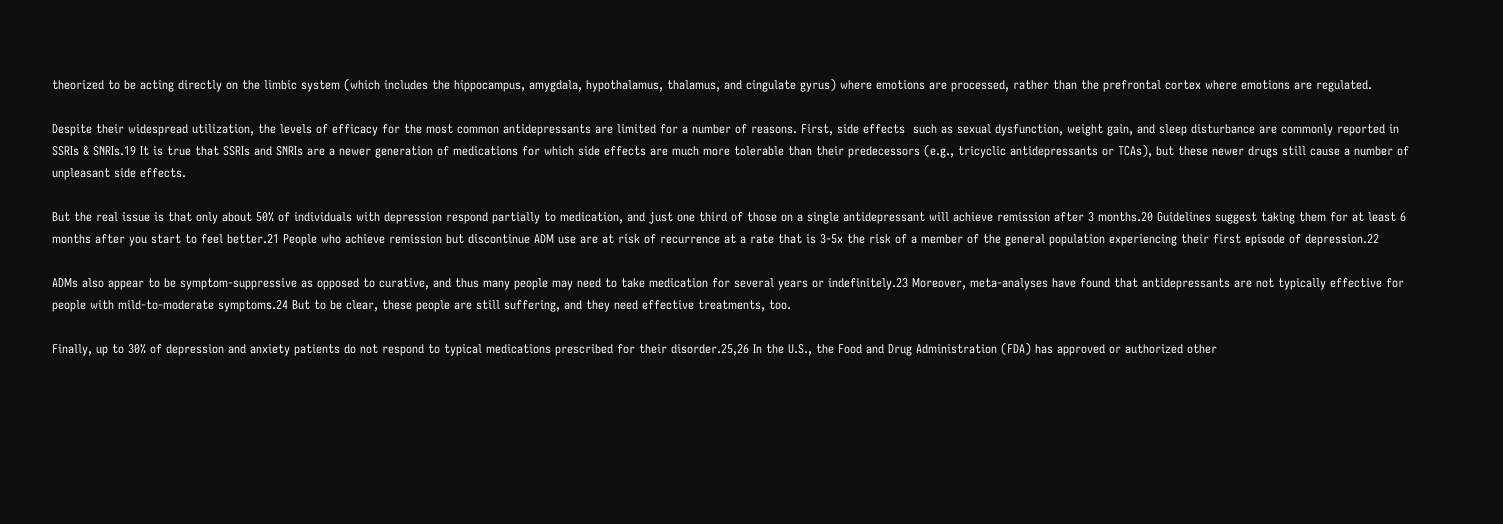theorized to be acting directly on the limbic system (which includes the hippocampus, amygdala, hypothalamus, thalamus, and cingulate gyrus) where emotions are processed, rather than the prefrontal cortex where emotions are regulated.

Despite their widespread utilization, the levels of efficacy for the most common antidepressants are limited for a number of reasons. First, side effects  such as sexual dysfunction, weight gain, and sleep disturbance are commonly reported in SSRIs & SNRIs.19 It is true that SSRIs and SNRIs are a newer generation of medications for which side effects are much more tolerable than their predecessors (e.g., tricyclic antidepressants or TCAs), but these newer drugs still cause a number of unpleasant side effects.

But the real issue is that only about 50% of individuals with depression respond partially to medication, and just one third of those on a single antidepressant will achieve remission after 3 months.20 Guidelines suggest taking them for at least 6 months after you start to feel better.21 People who achieve remission but discontinue ADM use are at risk of recurrence at a rate that is 3-5x the risk of a member of the general population experiencing their first episode of depression.22

ADMs also appear to be symptom-suppressive as opposed to curative, and thus many people may need to take medication for several years or indefinitely.23 Moreover, meta-analyses have found that antidepressants are not typically effective for people with mild-to-moderate symptoms.24 But to be clear, these people are still suffering, and they need effective treatments, too.

Finally, up to 30% of depression and anxiety patients do not respond to typical medications prescribed for their disorder.25,26 In the U.S., the Food and Drug Administration (FDA) has approved or authorized other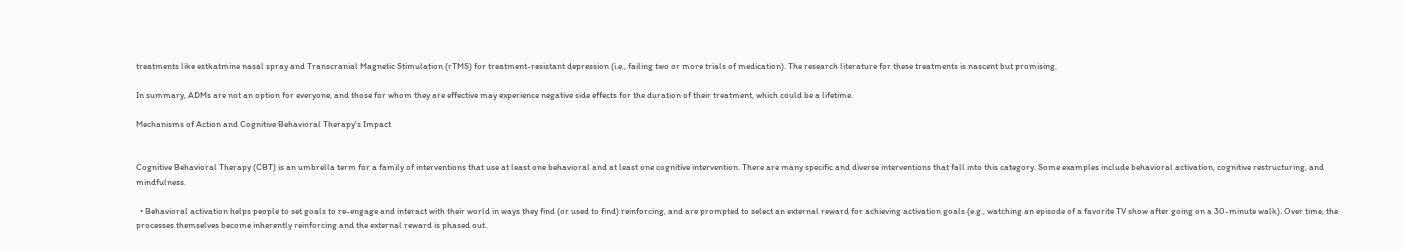treatments like estkatmine nasal spray and Transcranial Magnetic Stimulation (rTMS) for treatment-resistant depression (i.e., failing two or more trials of medication). The research literature for these treatments is nascent but promising.

In summary, ADMs are not an option for everyone, and those for whom they are effective may experience negative side effects for the duration of their treatment, which could be a lifetime.

Mechanisms of Action and Cognitive Behavioral Therapy's Impact


Cognitive Behavioral Therapy (CBT) is an umbrella term for a family of interventions that use at least one behavioral and at least one cognitive intervention. There are many specific and diverse interventions that fall into this category. Some examples include behavioral activation, cognitive restructuring, and mindfulness.

  • Behavioral activation helps people to set goals to re-engage and interact with their world in ways they find (or used to find) reinforcing, and are prompted to select an external reward for achieving activation goals (e.g., watching an episode of a favorite TV show after going on a 30-minute walk). Over time, the processes themselves become inherently reinforcing and the external reward is phased out.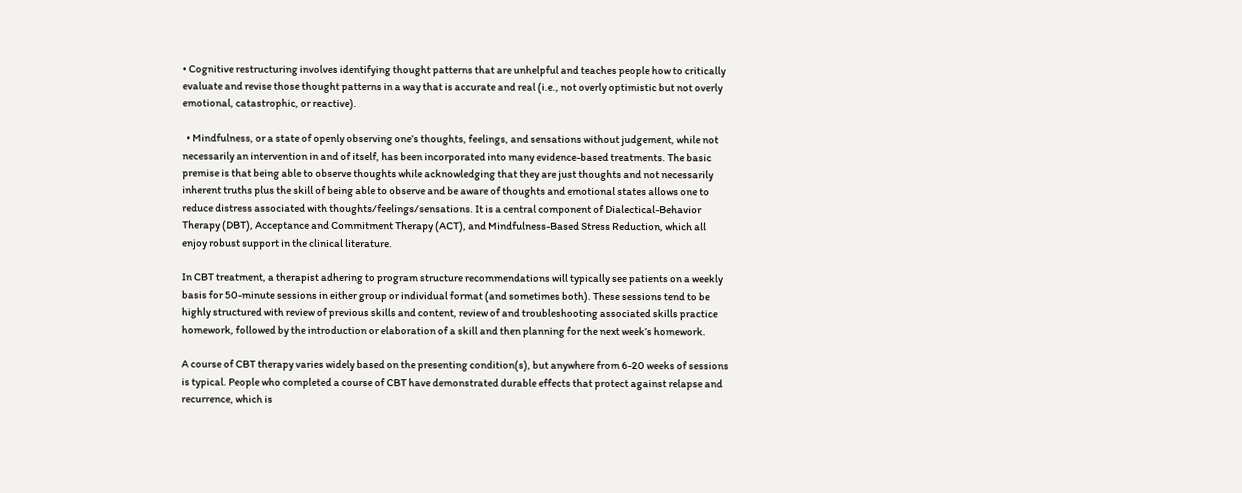• Cognitive restructuring involves identifying thought patterns that are unhelpful and teaches people how to critically evaluate and revise those thought patterns in a way that is accurate and real (i.e., not overly optimistic but not overly emotional, catastrophic, or reactive).

  • Mindfulness, or a state of openly observing one’s thoughts, feelings, and sensations without judgement, while not necessarily an intervention in and of itself, has been incorporated into many evidence-based treatments. The basic premise is that being able to observe thoughts while acknowledging that they are just thoughts and not necessarily inherent truths plus the skill of being able to observe and be aware of thoughts and emotional states allows one to reduce distress associated with thoughts/feelings/sensations. It is a central component of Dialectical-Behavior Therapy (DBT), Acceptance and Commitment Therapy (ACT), and Mindfulness-Based Stress Reduction, which all enjoy robust support in the clinical literature.

In CBT treatment, a therapist adhering to program structure recommendations will typically see patients on a weekly basis for 50-minute sessions in either group or individual format (and sometimes both). These sessions tend to be highly structured with review of previous skills and content, review of and troubleshooting associated skills practice homework, followed by the introduction or elaboration of a skill and then planning for the next week’s homework.

A course of CBT therapy varies widely based on the presenting condition(s), but anywhere from 6-20 weeks of sessions is typical. People who completed a course of CBT have demonstrated durable effects that protect against relapse and recurrence, which is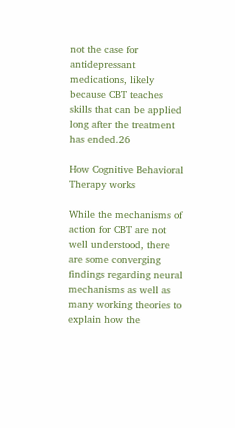not the case for antidepressant medications, likely because CBT teaches skills that can be applied long after the treatment has ended.26

How Cognitive Behavioral Therapy works

While the mechanisms of action for CBT are not well understood, there are some converging findings regarding neural mechanisms as well as many working theories to explain how the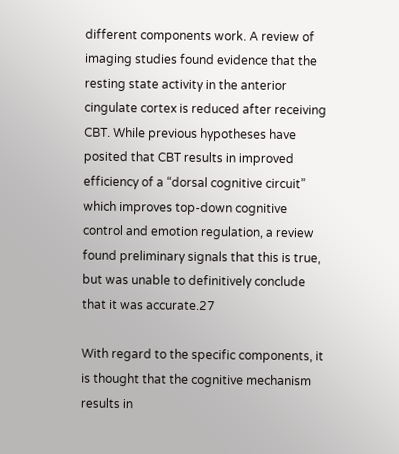different components work. A review of imaging studies found evidence that the resting state activity in the anterior cingulate cortex is reduced after receiving CBT. While previous hypotheses have posited that CBT results in improved efficiency of a “dorsal cognitive circuit” which improves top-down cognitive control and emotion regulation, a review found preliminary signals that this is true, but was unable to definitively conclude that it was accurate.27

With regard to the specific components, it is thought that the cognitive mechanism results in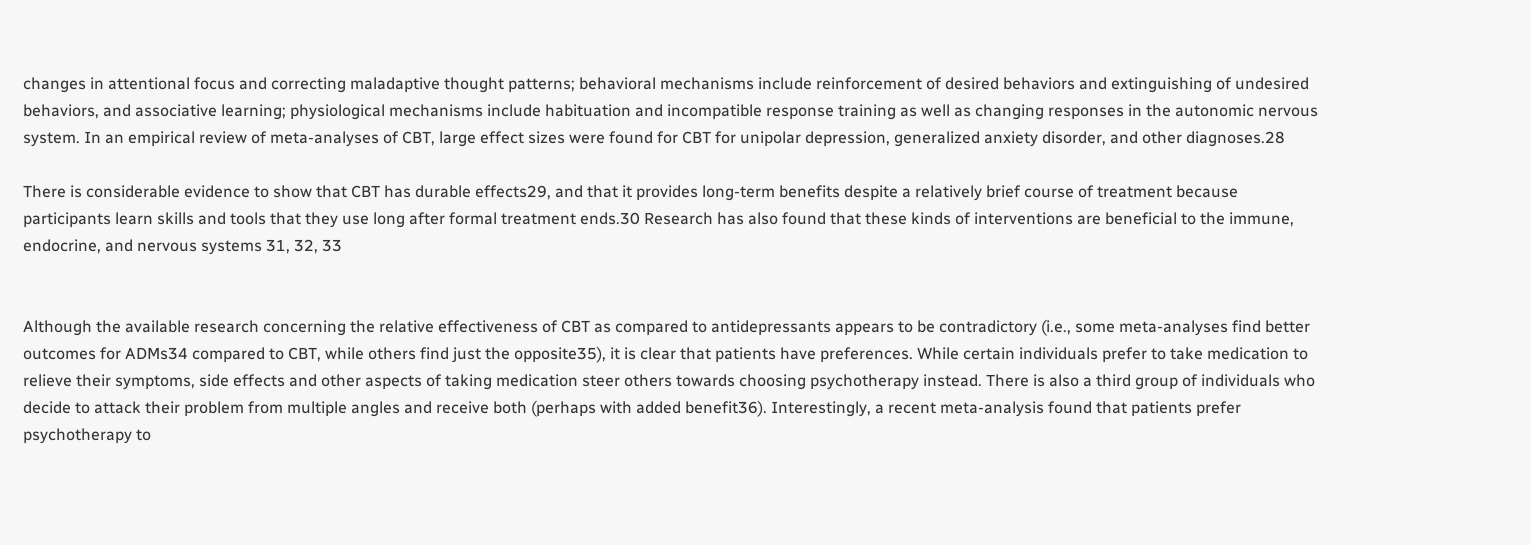changes in attentional focus and correcting maladaptive thought patterns; behavioral mechanisms include reinforcement of desired behaviors and extinguishing of undesired behaviors, and associative learning; physiological mechanisms include habituation and incompatible response training as well as changing responses in the autonomic nervous system. In an empirical review of meta-analyses of CBT, large effect sizes were found for CBT for unipolar depression, generalized anxiety disorder, and other diagnoses.28

There is considerable evidence to show that CBT has durable effects29, and that it provides long-term benefits despite a relatively brief course of treatment because participants learn skills and tools that they use long after formal treatment ends.30 Research has also found that these kinds of interventions are beneficial to the immune, endocrine, and nervous systems 31, 32, 33


Although the available research concerning the relative effectiveness of CBT as compared to antidepressants appears to be contradictory (i.e., some meta-analyses find better outcomes for ADMs34 compared to CBT, while others find just the opposite35), it is clear that patients have preferences. While certain individuals prefer to take medication to relieve their symptoms, side effects and other aspects of taking medication steer others towards choosing psychotherapy instead. There is also a third group of individuals who decide to attack their problem from multiple angles and receive both (perhaps with added benefit36). Interestingly, a recent meta-analysis found that patients prefer psychotherapy to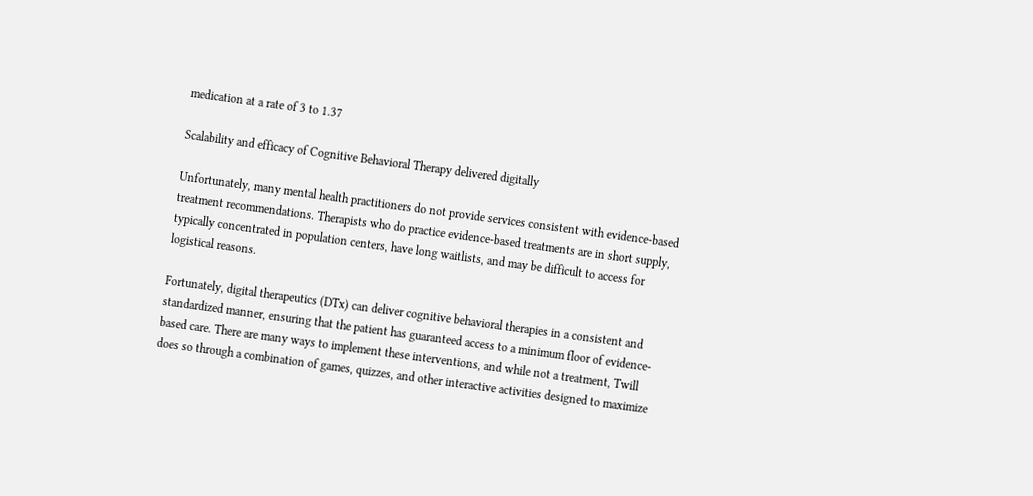medication at a rate of 3 to 1.37

Scalability and efficacy of Cognitive Behavioral Therapy delivered digitally

Unfortunately, many mental health practitioners do not provide services consistent with evidence-based treatment recommendations. Therapists who do practice evidence-based treatments are in short supply, typically concentrated in population centers, have long waitlists, and may be difficult to access for logistical reasons.

Fortunately, digital therapeutics (DTx) can deliver cognitive behavioral therapies in a consistent and standardized manner, ensuring that the patient has guaranteed access to a minimum floor of evidence-based care. There are many ways to implement these interventions, and while not a treatment, Twill does so through a combination of games, quizzes, and other interactive activities designed to maximize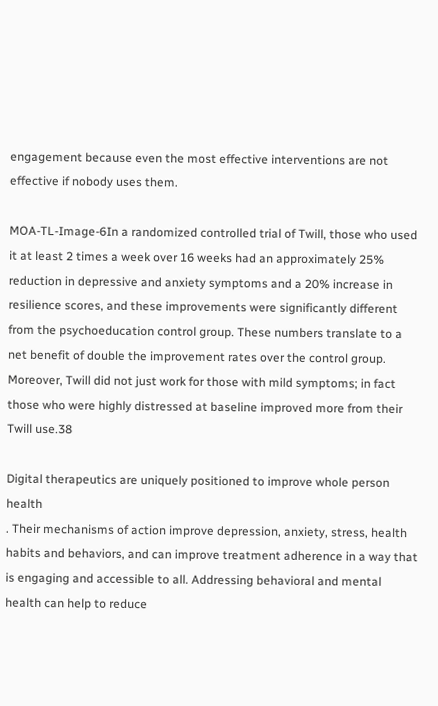engagement because even the most effective interventions are not effective if nobody uses them.

MOA-TL-Image-6In a randomized controlled trial of Twill, those who used it at least 2 times a week over 16 weeks had an approximately 25% reduction in depressive and anxiety symptoms and a 20% increase in resilience scores, and these improvements were significantly different from the psychoeducation control group. These numbers translate to a net benefit of double the improvement rates over the control group. Moreover, Twill did not just work for those with mild symptoms; in fact those who were highly distressed at baseline improved more from their Twill use.38

Digital therapeutics are uniquely positioned to improve whole person health
. Their mechanisms of action improve depression, anxiety, stress, health habits and behaviors, and can improve treatment adherence in a way that is engaging and accessible to all. Addressing behavioral and mental health can help to reduce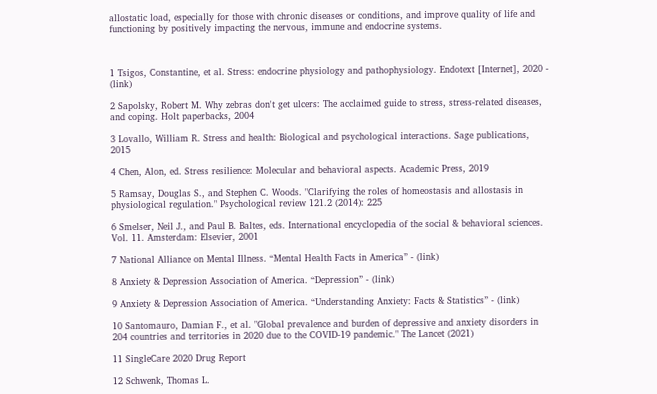allostatic load, especially for those with chronic diseases or conditions, and improve quality of life and functioning by positively impacting the nervous, immune and endocrine systems.



1 Tsigos, Constantine, et al. Stress: endocrine physiology and pathophysiology. Endotext [Internet], 2020 - (link)

2 Sapolsky, Robert M. Why zebras don't get ulcers: The acclaimed guide to stress, stress-related diseases, and coping. Holt paperbacks, 2004

3 Lovallo, William R. Stress and health: Biological and psychological interactions. Sage publications, 2015

4 Chen, Alon, ed. Stress resilience: Molecular and behavioral aspects. Academic Press, 2019

5 Ramsay, Douglas S., and Stephen C. Woods. "Clarifying the roles of homeostasis and allostasis in physiological regulation." Psychological review 121.2 (2014): 225

6 Smelser, Neil J., and Paul B. Baltes, eds. International encyclopedia of the social & behavioral sciences. Vol. 11. Amsterdam: Elsevier, 2001

7 National Alliance on Mental Illness. “Mental Health Facts in America” - (link)

8 Anxiety & Depression Association of America. “Depression” - (link)

9 Anxiety & Depression Association of America. “Understanding Anxiety: Facts & Statistics” - (link)

10 Santomauro, Damian F., et al. "Global prevalence and burden of depressive and anxiety disorders in 204 countries and territories in 2020 due to the COVID-19 pandemic." The Lancet (2021)

11 SingleCare 2020 Drug Report

12 Schwenk, Thomas L.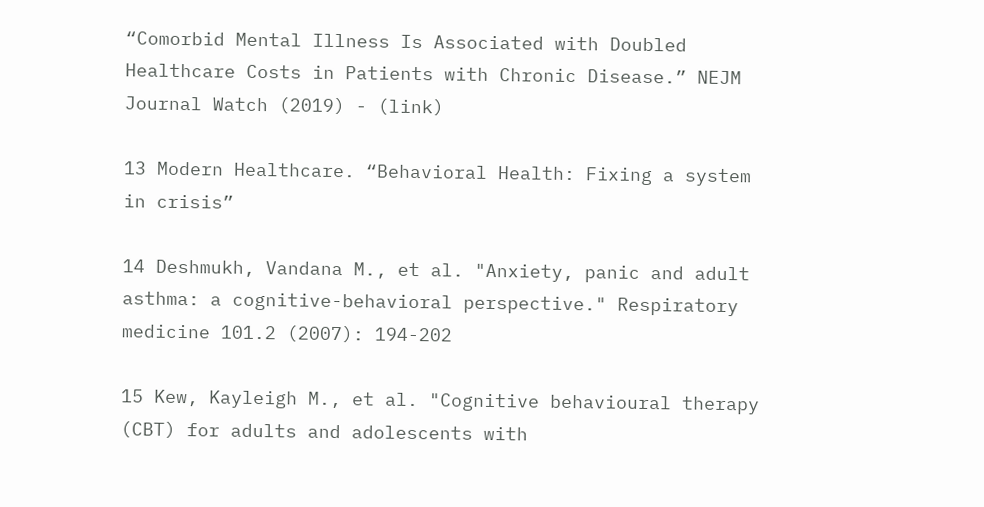“Comorbid Mental Illness Is Associated with Doubled Healthcare Costs in Patients with Chronic Disease.” NEJM Journal Watch (2019) - (link)

13 Modern Healthcare. “Behavioral Health: Fixing a system in crisis”

14 Deshmukh, Vandana M., et al. "Anxiety, panic and adult asthma: a cognitive-behavioral perspective." Respiratory medicine 101.2 (2007): 194-202

15 Kew, Kayleigh M., et al. "Cognitive behavioural therapy (CBT) for adults and adolescents with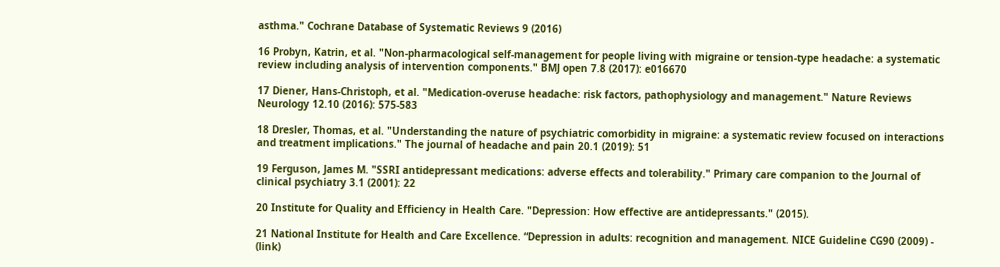asthma." Cochrane Database of Systematic Reviews 9 (2016)

16 Probyn, Katrin, et al. "Non-pharmacological self-management for people living with migraine or tension-type headache: a systematic review including analysis of intervention components." BMJ open 7.8 (2017): e016670

17 Diener, Hans-Christoph, et al. "Medication-overuse headache: risk factors, pathophysiology and management." Nature Reviews Neurology 12.10 (2016): 575-583

18 Dresler, Thomas, et al. "Understanding the nature of psychiatric comorbidity in migraine: a systematic review focused on interactions and treatment implications." The journal of headache and pain 20.1 (2019): 51

19 Ferguson, James M. "SSRI antidepressant medications: adverse effects and tolerability." Primary care companion to the Journal of clinical psychiatry 3.1 (2001): 22

20 Institute for Quality and Efficiency in Health Care. "Depression: How effective are antidepressants." (2015).

21 National Institute for Health and Care Excellence. “Depression in adults: recognition and management. NICE Guideline CG90 (2009) - (link)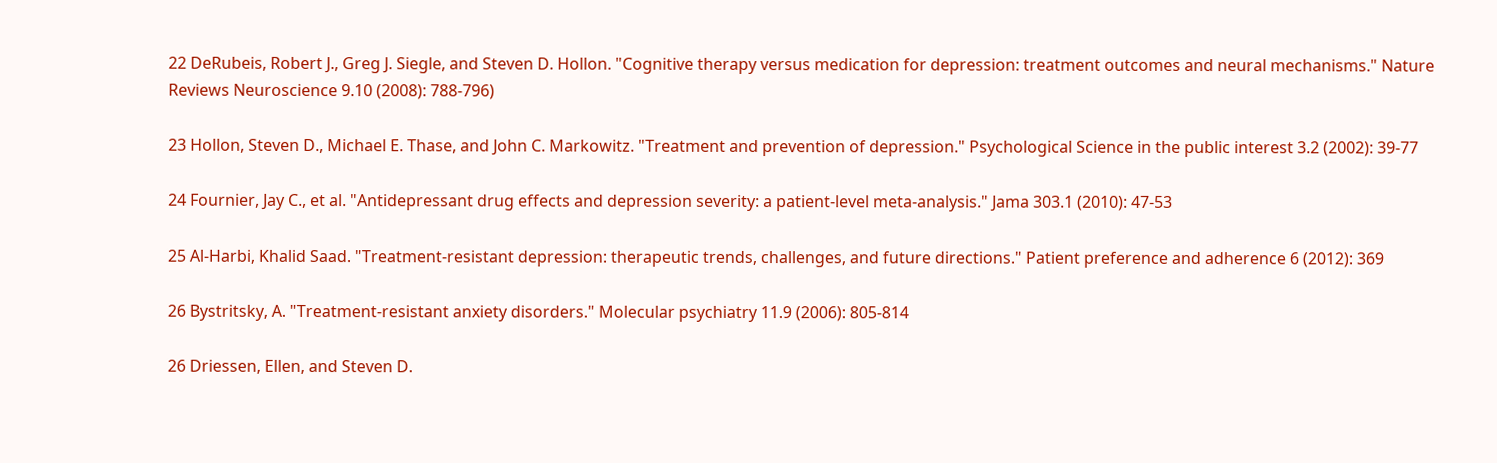22 DeRubeis, Robert J., Greg J. Siegle, and Steven D. Hollon. "Cognitive therapy versus medication for depression: treatment outcomes and neural mechanisms." Nature Reviews Neuroscience 9.10 (2008): 788-796)

23 Hollon, Steven D., Michael E. Thase, and John C. Markowitz. "Treatment and prevention of depression." Psychological Science in the public interest 3.2 (2002): 39-77

24 Fournier, Jay C., et al. "Antidepressant drug effects and depression severity: a patient-level meta-analysis." Jama 303.1 (2010): 47-53

25 Al-Harbi, Khalid Saad. "Treatment-resistant depression: therapeutic trends, challenges, and future directions." Patient preference and adherence 6 (2012): 369

26 Bystritsky, A. "Treatment-resistant anxiety disorders." Molecular psychiatry 11.9 (2006): 805-814

26 Driessen, Ellen, and Steven D.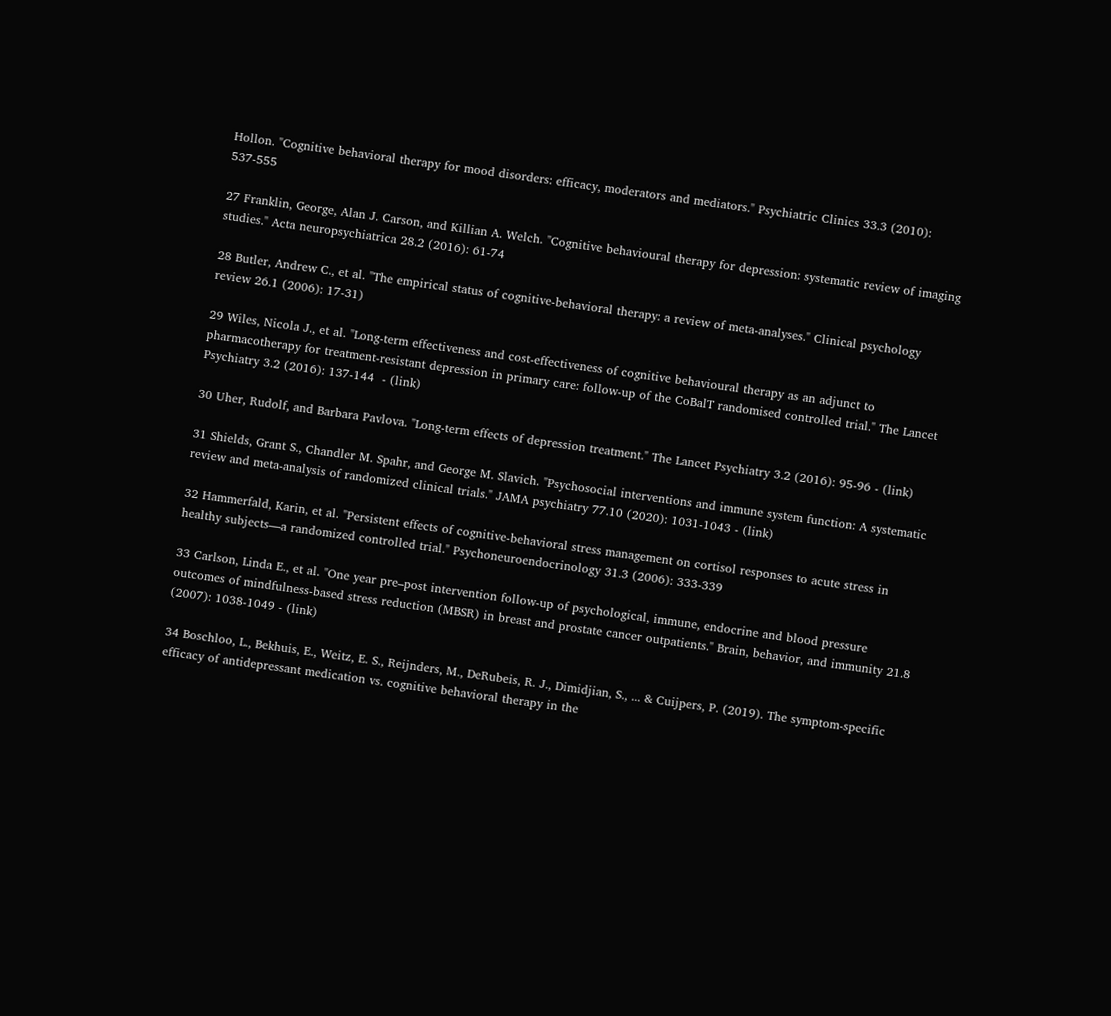Hollon. "Cognitive behavioral therapy for mood disorders: efficacy, moderators and mediators." Psychiatric Clinics 33.3 (2010): 537-555

27 Franklin, George, Alan J. Carson, and Killian A. Welch. "Cognitive behavioural therapy for depression: systematic review of imaging studies." Acta neuropsychiatrica 28.2 (2016): 61-74

28 Butler, Andrew C., et al. "The empirical status of cognitive-behavioral therapy: a review of meta-analyses." Clinical psychology review 26.1 (2006): 17-31)

29 Wiles, Nicola J., et al. "Long-term effectiveness and cost-effectiveness of cognitive behavioural therapy as an adjunct to pharmacotherapy for treatment-resistant depression in primary care: follow-up of the CoBalT randomised controlled trial." The Lancet Psychiatry 3.2 (2016): 137-144  - (link)

30 Uher, Rudolf, and Barbara Pavlova. "Long-term effects of depression treatment." The Lancet Psychiatry 3.2 (2016): 95-96 - (link)

31 Shields, Grant S., Chandler M. Spahr, and George M. Slavich. "Psychosocial interventions and immune system function: A systematic review and meta-analysis of randomized clinical trials." JAMA psychiatry 77.10 (2020): 1031-1043 - (link)

32 Hammerfald, Karin, et al. "Persistent effects of cognitive-behavioral stress management on cortisol responses to acute stress in healthy subjects—a randomized controlled trial." Psychoneuroendocrinology 31.3 (2006): 333-339

33 Carlson, Linda E., et al. "One year pre–post intervention follow-up of psychological, immune, endocrine and blood pressure outcomes of mindfulness-based stress reduction (MBSR) in breast and prostate cancer outpatients." Brain, behavior, and immunity 21.8 (2007): 1038-1049 - (link)

34 Boschloo, L., Bekhuis, E., Weitz, E. S., Reijnders, M., DeRubeis, R. J., Dimidjian, S., ... & Cuijpers, P. (2019). The symptom‐specific efficacy of antidepressant medication vs. cognitive behavioral therapy in the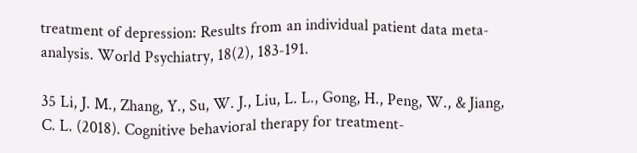treatment of depression: Results from an individual patient data meta‐analysis. World Psychiatry, 18(2), 183-191.

35 Li, J. M., Zhang, Y., Su, W. J., Liu, L. L., Gong, H., Peng, W., & Jiang, C. L. (2018). Cognitive behavioral therapy for treatment-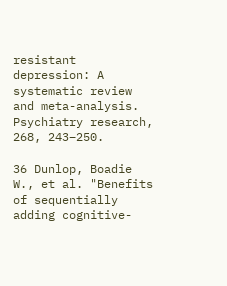resistant depression: A systematic review and meta-analysis. Psychiatry research, 268, 243–250.

36 Dunlop, Boadie W., et al. "Benefits of sequentially adding cognitive-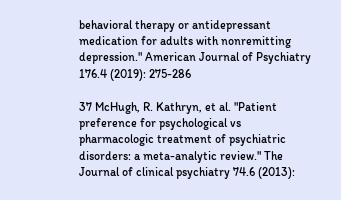behavioral therapy or antidepressant medication for adults with nonremitting depression." American Journal of Psychiatry 176.4 (2019): 275-286

37 McHugh, R. Kathryn, et al. "Patient preference for psychological vs pharmacologic treatment of psychiatric disorders: a meta-analytic review." The Journal of clinical psychiatry 74.6 (2013):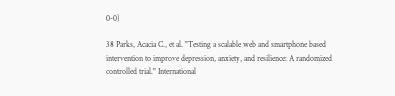0-0)

38 Parks, Acacia C., et al. "Testing a scalable web and smartphone based intervention to improve depression, anxiety, and resilience: A randomized controlled trial." International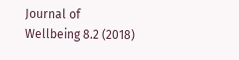Journal of Wellbeing 8.2 (2018)